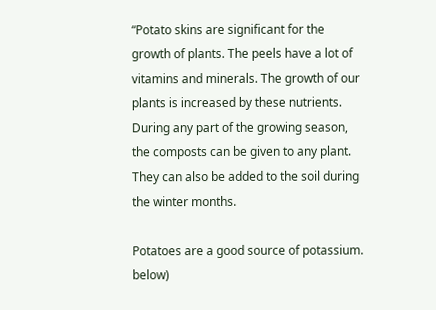“Potato skins are significant for the growth of plants. The peels have a lot of vitamins and minerals. The growth of our plants is increased by these nutrients. During any part of the growing season, the composts can be given to any plant. They can also be added to the soil during the winter months.

Potatoes are a good source of potassium. below)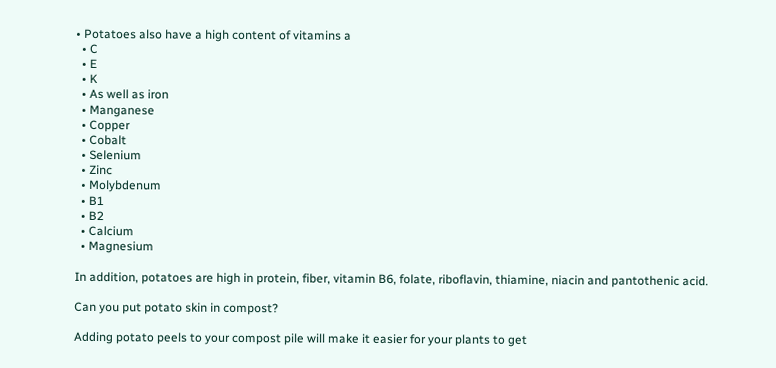• Potatoes also have a high content of vitamins a
  • C
  • E
  • K
  • As well as iron
  • Manganese
  • Copper
  • Cobalt
  • Selenium
  • Zinc
  • Molybdenum
  • B1
  • B2
  • Calcium
  • Magnesium

In addition, potatoes are high in protein, fiber, vitamin B6, folate, riboflavin, thiamine, niacin and pantothenic acid.

Can you put potato skin in compost?

Adding potato peels to your compost pile will make it easier for your plants to get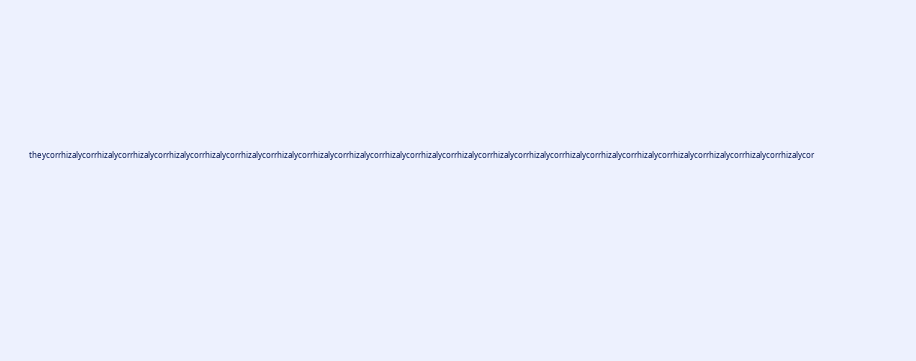theycorrhizalycorrhizalycorrhizalycorrhizalycorrhizalycorrhizalycorrhizalycorrhizalycorrhizalycorrhizalycorrhizalycorrhizalycorrhizalycorrhizalycorrhizalycorrhizalycorrhizalycorrhizalycorrhizalycorrhizalycorrhizalycor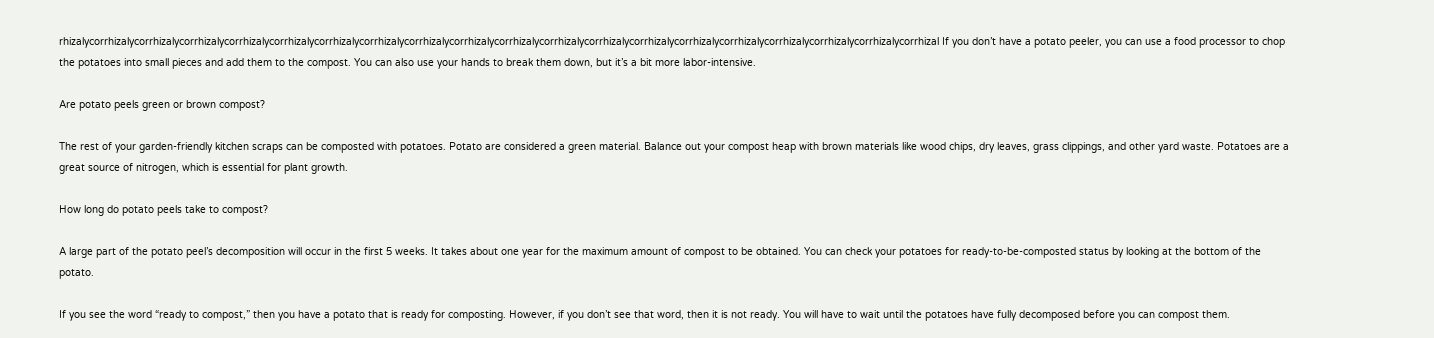rhizalycorrhizalycorrhizalycorrhizalycorrhizalycorrhizalycorrhizalycorrhizalycorrhizalycorrhizalycorrhizalycorrhizalycorrhizalycorrhizalycorrhizalycorrhizalycorrhizalycorrhizalycorrhizalycorrhizal If you don’t have a potato peeler, you can use a food processor to chop the potatoes into small pieces and add them to the compost. You can also use your hands to break them down, but it’s a bit more labor-intensive.

Are potato peels green or brown compost?

The rest of your garden-friendly kitchen scraps can be composted with potatoes. Potato are considered a green material. Balance out your compost heap with brown materials like wood chips, dry leaves, grass clippings, and other yard waste. Potatoes are a great source of nitrogen, which is essential for plant growth.

How long do potato peels take to compost?

A large part of the potato peel’s decomposition will occur in the first 5 weeks. It takes about one year for the maximum amount of compost to be obtained. You can check your potatoes for ready-to-be-composted status by looking at the bottom of the potato.

If you see the word “ready to compost,” then you have a potato that is ready for composting. However, if you don’t see that word, then it is not ready. You will have to wait until the potatoes have fully decomposed before you can compost them.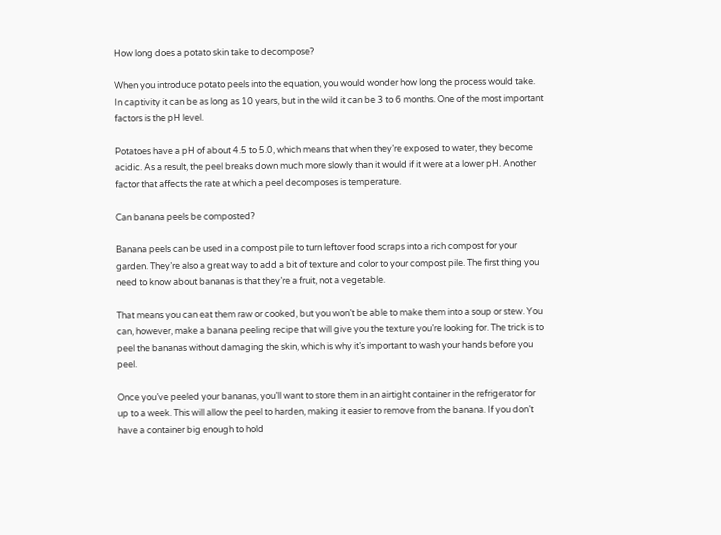How long does a potato skin take to decompose?

When you introduce potato peels into the equation, you would wonder how long the process would take. In captivity it can be as long as 10 years, but in the wild it can be 3 to 6 months. One of the most important factors is the pH level.

Potatoes have a pH of about 4.5 to 5.0, which means that when they’re exposed to water, they become acidic. As a result, the peel breaks down much more slowly than it would if it were at a lower pH. Another factor that affects the rate at which a peel decomposes is temperature.

Can banana peels be composted?

Banana peels can be used in a compost pile to turn leftover food scraps into a rich compost for your garden. They’re also a great way to add a bit of texture and color to your compost pile. The first thing you need to know about bananas is that they’re a fruit, not a vegetable.

That means you can eat them raw or cooked, but you won’t be able to make them into a soup or stew. You can, however, make a banana peeling recipe that will give you the texture you’re looking for. The trick is to peel the bananas without damaging the skin, which is why it’s important to wash your hands before you peel.

Once you’ve peeled your bananas, you’ll want to store them in an airtight container in the refrigerator for up to a week. This will allow the peel to harden, making it easier to remove from the banana. If you don’t have a container big enough to hold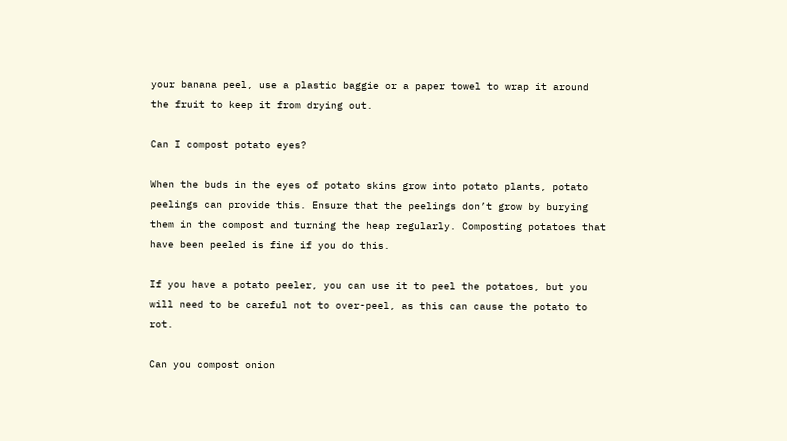your banana peel, use a plastic baggie or a paper towel to wrap it around the fruit to keep it from drying out.

Can I compost potato eyes?

When the buds in the eyes of potato skins grow into potato plants, potato peelings can provide this. Ensure that the peelings don’t grow by burying them in the compost and turning the heap regularly. Composting potatoes that have been peeled is fine if you do this.

If you have a potato peeler, you can use it to peel the potatoes, but you will need to be careful not to over-peel, as this can cause the potato to rot.

Can you compost onion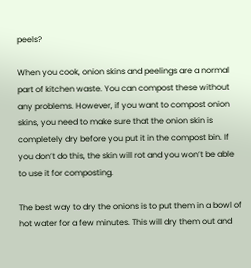peels?

When you cook, onion skins and peelings are a normal part of kitchen waste. You can compost these without any problems. However, if you want to compost onion skins, you need to make sure that the onion skin is completely dry before you put it in the compost bin. If you don’t do this, the skin will rot and you won’t be able to use it for composting.

The best way to dry the onions is to put them in a bowl of hot water for a few minutes. This will dry them out and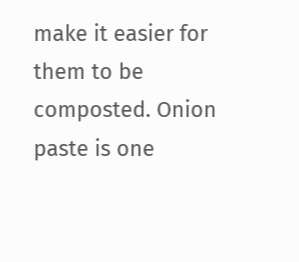make it easier for them to be composted. Onion paste is one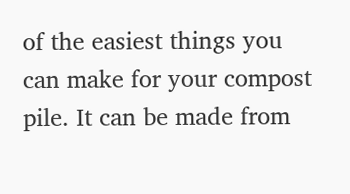of the easiest things you can make for your compost pile. It can be made from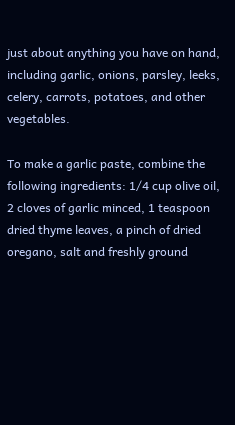just about anything you have on hand, including garlic, onions, parsley, leeks, celery, carrots, potatoes, and other vegetables.

To make a garlic paste, combine the following ingredients: 1/4 cup olive oil, 2 cloves of garlic minced, 1 teaspoon dried thyme leaves, a pinch of dried oregano, salt and freshly ground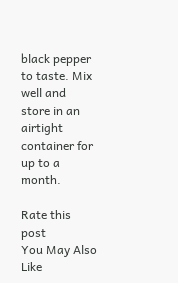black pepper to taste. Mix well and store in an airtight container for up to a month.

Rate this post
You May Also Like